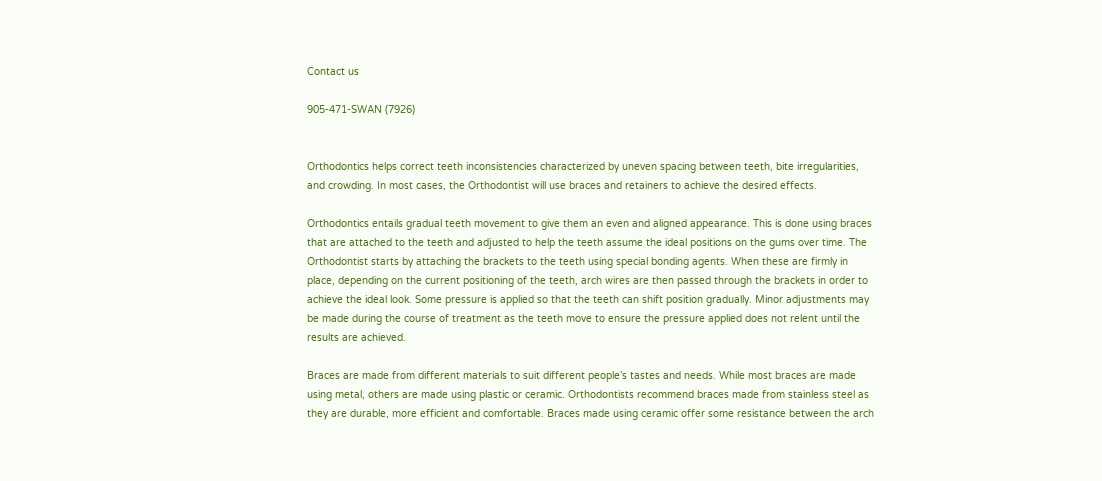Contact us

905-471-SWAN (7926)


Orthodontics helps correct teeth inconsistencies characterized by uneven spacing between teeth, bite irregularities, and crowding. In most cases, the Orthodontist will use braces and retainers to achieve the desired effects.

Orthodontics entails gradual teeth movement to give them an even and aligned appearance. This is done using braces that are attached to the teeth and adjusted to help the teeth assume the ideal positions on the gums over time. The Orthodontist starts by attaching the brackets to the teeth using special bonding agents. When these are firmly in place, depending on the current positioning of the teeth, arch wires are then passed through the brackets in order to achieve the ideal look. Some pressure is applied so that the teeth can shift position gradually. Minor adjustments may be made during the course of treatment as the teeth move to ensure the pressure applied does not relent until the results are achieved.

Braces are made from different materials to suit different people’s tastes and needs. While most braces are made using metal, others are made using plastic or ceramic. Orthodontists recommend braces made from stainless steel as they are durable, more efficient and comfortable. Braces made using ceramic offer some resistance between the arch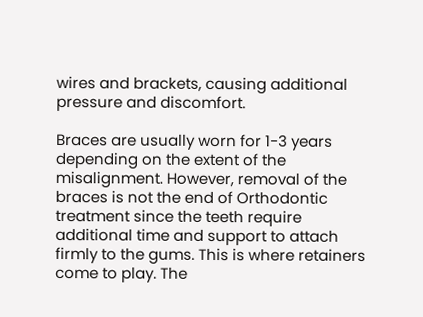wires and brackets, causing additional pressure and discomfort.

Braces are usually worn for 1-3 years depending on the extent of the misalignment. However, removal of the braces is not the end of Orthodontic treatment since the teeth require additional time and support to attach firmly to the gums. This is where retainers come to play. The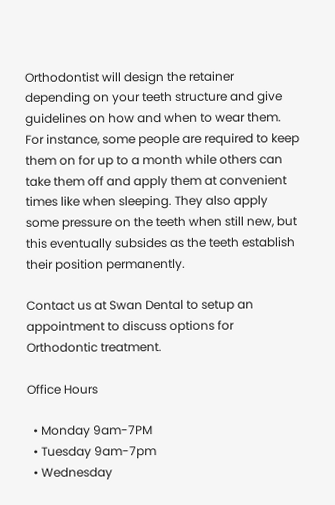Orthodontist will design the retainer depending on your teeth structure and give guidelines on how and when to wear them. For instance, some people are required to keep them on for up to a month while others can take them off and apply them at convenient times like when sleeping. They also apply some pressure on the teeth when still new, but this eventually subsides as the teeth establish their position permanently.

Contact us at Swan Dental to setup an appointment to discuss options for Orthodontic treatment.

Office Hours

  • Monday 9am-7PM
  • Tuesday 9am-7pm
  • Wednesday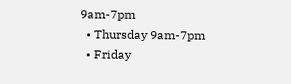9am-7pm
  • Thursday 9am-7pm
  • Friday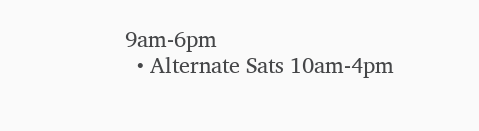9am-6pm
  • Alternate Sats 10am-4pm